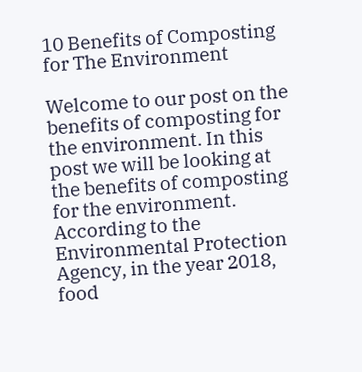10 Benefits of Composting for The Environment

Welcome to our post on the benefits of composting for the environment. In this post we will be looking at the benefits of composting for the environment. According to the Environmental Protection Agency, in the year 2018, food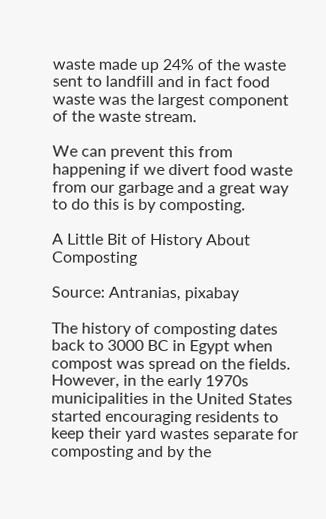waste made up 24% of the waste sent to landfill and in fact food waste was the largest component of the waste stream.

We can prevent this from happening if we divert food waste from our garbage and a great way to do this is by composting.

A Little Bit of History About Composting

Source: Antranias, pixabay

The history of composting dates back to 3000 BC in Egypt when compost was spread on the fields. However, in the early 1970s municipalities in the United States started encouraging residents to keep their yard wastes separate for composting and by the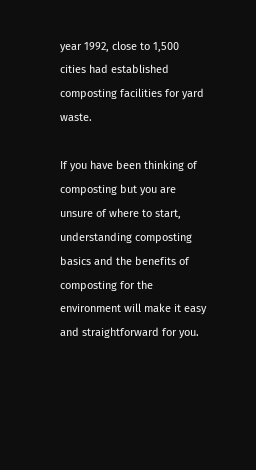year 1992, close to 1,500 cities had established composting facilities for yard waste.

If you have been thinking of composting but you are unsure of where to start, understanding composting basics and the benefits of composting for the environment will make it easy and straightforward for you.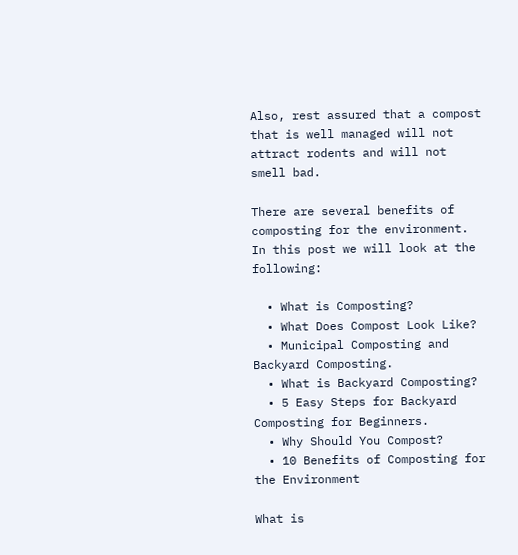Also, rest assured that a compost that is well managed will not attract rodents and will not smell bad.

There are several benefits of composting for the environment. In this post we will look at the following:

  • What is Composting?
  • What Does Compost Look Like?
  • Municipal Composting and Backyard Composting.
  • What is Backyard Composting?
  • 5 Easy Steps for Backyard Composting for Beginners.
  • Why Should You Compost?
  • 10 Benefits of Composting for the Environment

What is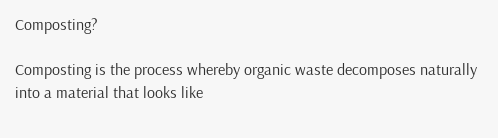Composting?

Composting is the process whereby organic waste decomposes naturally into a material that looks like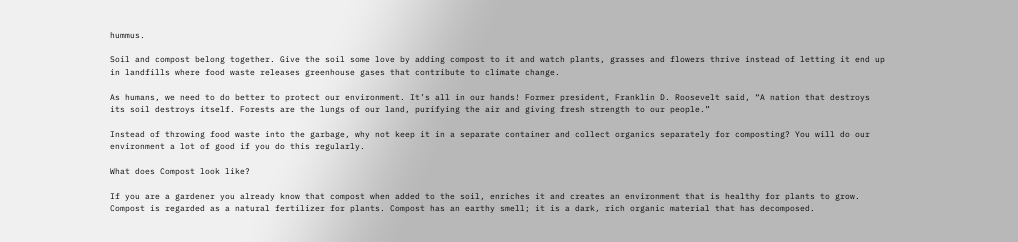hummus.

Soil and compost belong together. Give the soil some love by adding compost to it and watch plants, grasses and flowers thrive instead of letting it end up in landfills where food waste releases greenhouse gases that contribute to climate change.

As humans, we need to do better to protect our environment. It’s all in our hands! Former president, Franklin D. Roosevelt said, “A nation that destroys its soil destroys itself. Forests are the lungs of our land, purifying the air and giving fresh strength to our people.”

Instead of throwing food waste into the garbage, why not keep it in a separate container and collect organics separately for composting? You will do our environment a lot of good if you do this regularly.

What does Compost look like?

If you are a gardener you already know that compost when added to the soil, enriches it and creates an environment that is healthy for plants to grow. Compost is regarded as a natural fertilizer for plants. Compost has an earthy smell; it is a dark, rich organic material that has decomposed.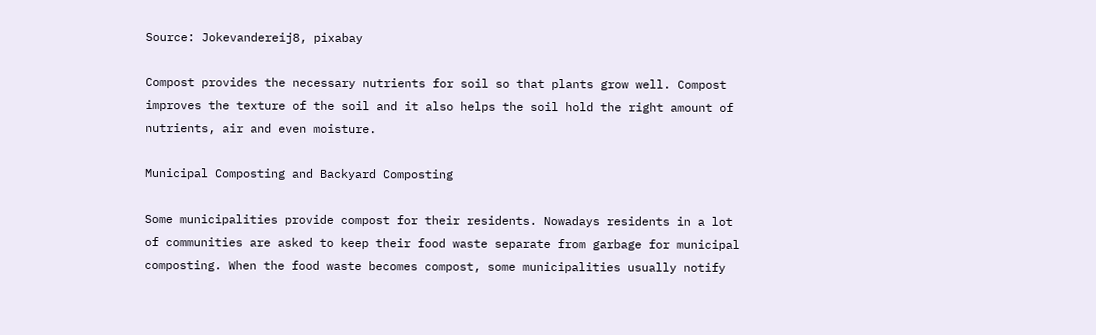Source: Jokevandereij8, pixabay

Compost provides the necessary nutrients for soil so that plants grow well. Compost improves the texture of the soil and it also helps the soil hold the right amount of nutrients, air and even moisture.

Municipal Composting and Backyard Composting

Some municipalities provide compost for their residents. Nowadays residents in a lot of communities are asked to keep their food waste separate from garbage for municipal composting. When the food waste becomes compost, some municipalities usually notify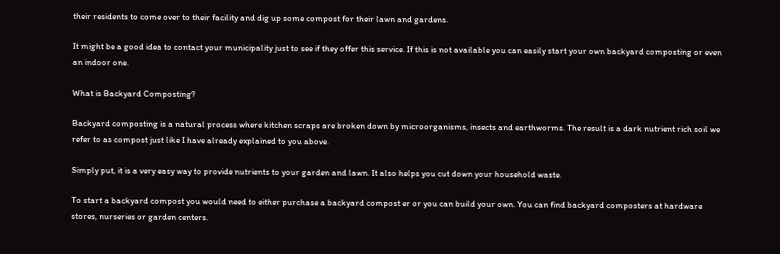their residents to come over to their facility and dig up some compost for their lawn and gardens.

It might be a good idea to contact your municipality just to see if they offer this service. If this is not available you can easily start your own backyard composting or even an indoor one.

What is Backyard Composting?

Backyard composting is a natural process where kitchen scraps are broken down by microorganisms, insects and earthworms. The result is a dark nutrient rich soil we refer to as compost just like I have already explained to you above.

Simply put, it is a very easy way to provide nutrients to your garden and lawn. It also helps you cut down your household waste.

To start a backyard compost you would need to either purchase a backyard compost er or you can build your own. You can find backyard composters at hardware stores, nurseries or garden centers.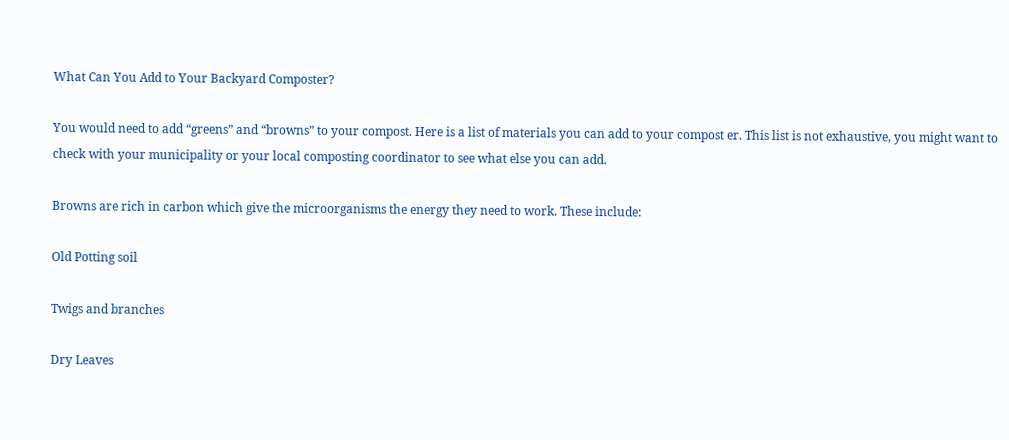What Can You Add to Your Backyard Composter?

You would need to add “greens” and “browns” to your compost. Here is a list of materials you can add to your compost er. This list is not exhaustive, you might want to check with your municipality or your local composting coordinator to see what else you can add.

Browns are rich in carbon which give the microorganisms the energy they need to work. These include:

Old Potting soil

Twigs and branches

Dry Leaves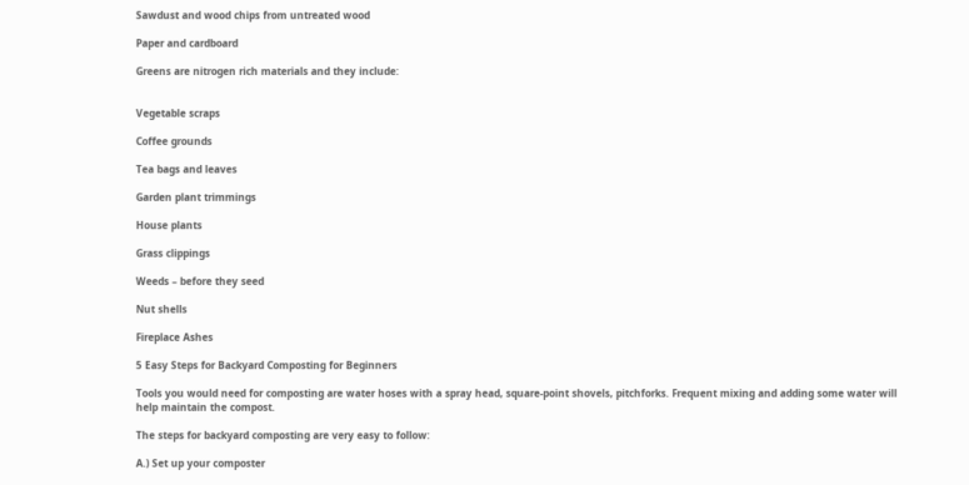Sawdust and wood chips from untreated wood

Paper and cardboard

Greens are nitrogen rich materials and they include:


Vegetable scraps

Coffee grounds

Tea bags and leaves

Garden plant trimmings

House plants

Grass clippings

Weeds – before they seed

Nut shells

Fireplace Ashes

5 Easy Steps for Backyard Composting for Beginners

Tools you would need for composting are water hoses with a spray head, square-point shovels, pitchforks. Frequent mixing and adding some water will help maintain the compost.

The steps for backyard composting are very easy to follow:

A.) Set up your composter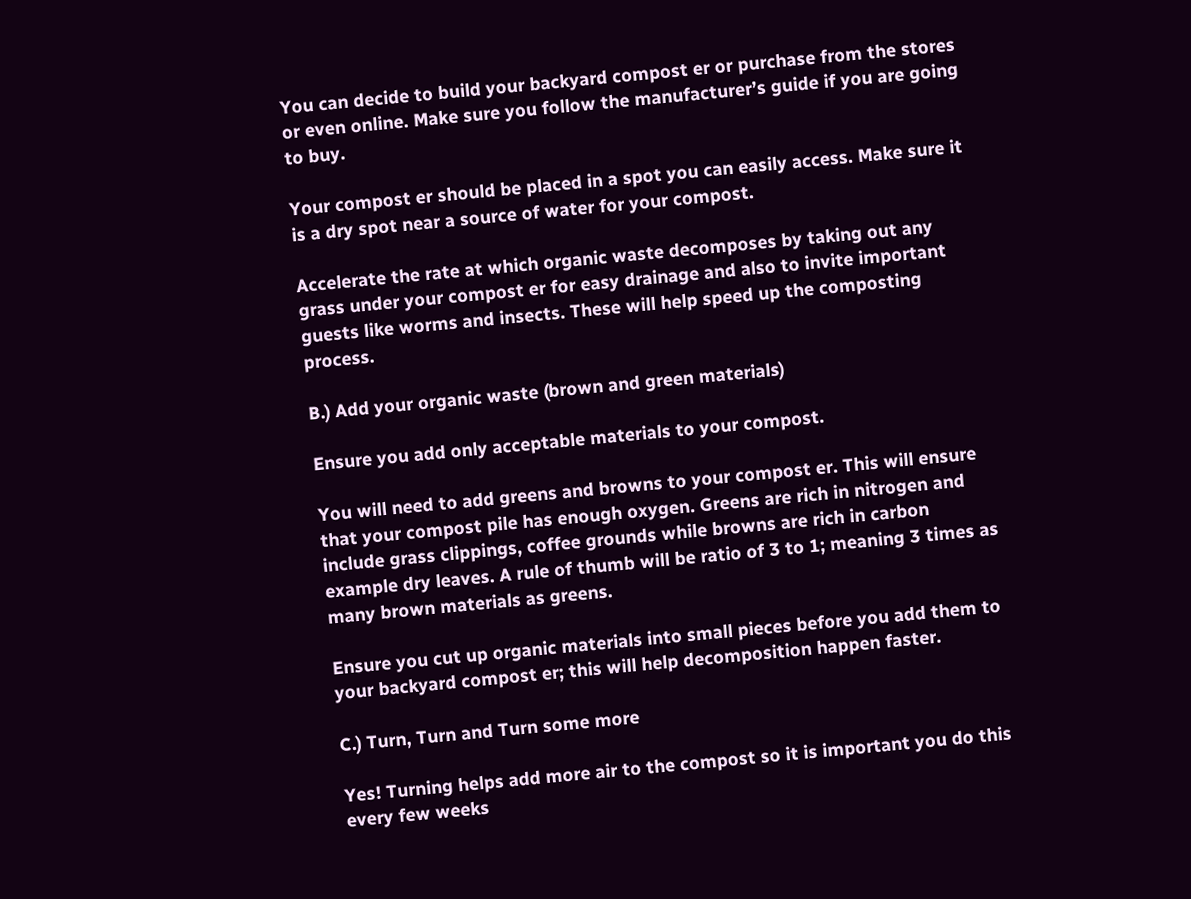You can decide to build your backyard compost er or purchase from the stores or even online. Make sure you follow the manufacturer’s guide if you are going to buy.

Your compost er should be placed in a spot you can easily access. Make sure it is a dry spot near a source of water for your compost.

Accelerate the rate at which organic waste decomposes by taking out any grass under your compost er for easy drainage and also to invite important guests like worms and insects. These will help speed up the composting process.

B.) Add your organic waste (brown and green materials)

Ensure you add only acceptable materials to your compost.

You will need to add greens and browns to your compost er. This will ensure that your compost pile has enough oxygen. Greens are rich in nitrogen and include grass clippings, coffee grounds while browns are rich in carbon example dry leaves. A rule of thumb will be ratio of 3 to 1; meaning 3 times as many brown materials as greens.

Ensure you cut up organic materials into small pieces before you add them to your backyard compost er; this will help decomposition happen faster.

C.) Turn, Turn and Turn some more

Yes! Turning helps add more air to the compost so it is important you do this every few weeks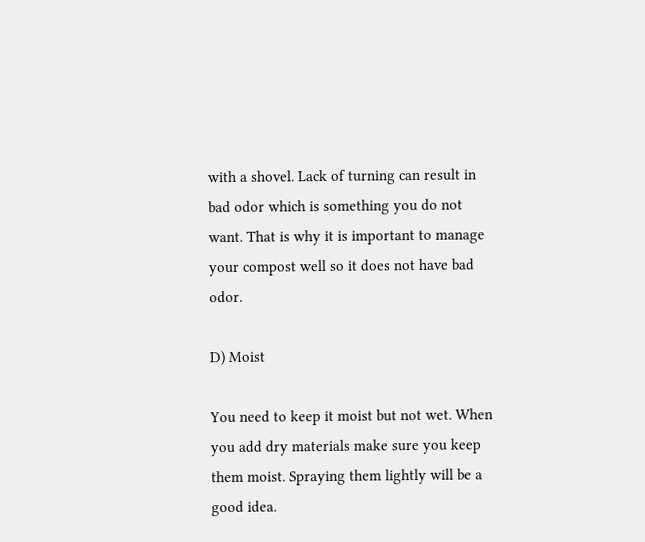with a shovel. Lack of turning can result in bad odor which is something you do not want. That is why it is important to manage your compost well so it does not have bad odor.

D) Moist

You need to keep it moist but not wet. When you add dry materials make sure you keep them moist. Spraying them lightly will be a good idea.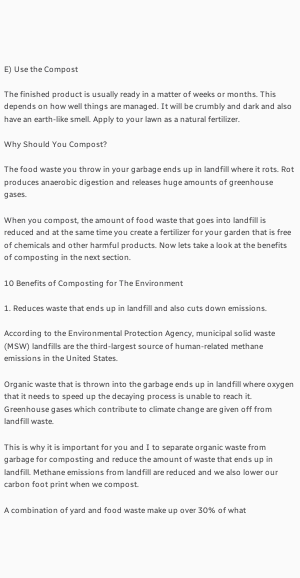E) Use the Compost

The finished product is usually ready in a matter of weeks or months. This depends on how well things are managed. It will be crumbly and dark and also have an earth-like smell. Apply to your lawn as a natural fertilizer.

Why Should You Compost?

The food waste you throw in your garbage ends up in landfill where it rots. Rot produces anaerobic digestion and releases huge amounts of greenhouse gases.

When you compost, the amount of food waste that goes into landfill is reduced and at the same time you create a fertilizer for your garden that is free of chemicals and other harmful products. Now lets take a look at the benefits of composting in the next section.

10 Benefits of Composting for The Environment

1. Reduces waste that ends up in landfill and also cuts down emissions.

According to the Environmental Protection Agency, municipal solid waste (MSW) landfills are the third-largest source of human-related methane emissions in the United States.

Organic waste that is thrown into the garbage ends up in landfill where oxygen that it needs to speed up the decaying process is unable to reach it. Greenhouse gases which contribute to climate change are given off from landfill waste.

This is why it is important for you and I to separate organic waste from garbage for composting and reduce the amount of waste that ends up in landfill. Methane emissions from landfill are reduced and we also lower our carbon foot print when we compost.

A combination of yard and food waste make up over 30% of what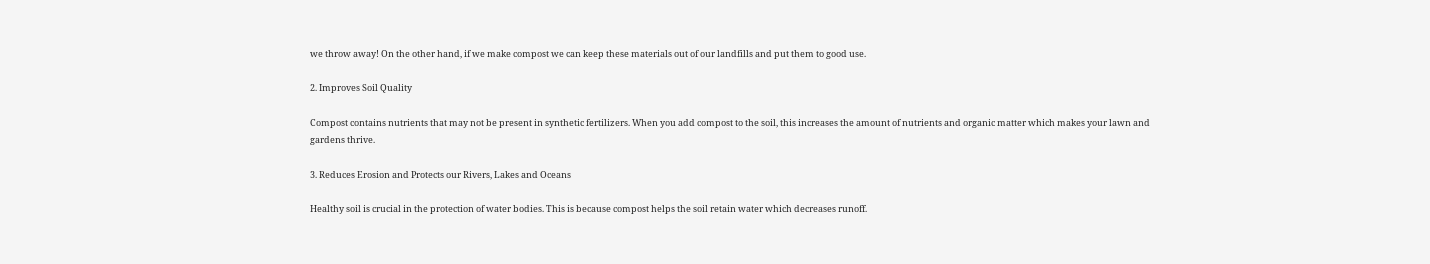we throw away! On the other hand, if we make compost we can keep these materials out of our landfills and put them to good use.

2. Improves Soil Quality

Compost contains nutrients that may not be present in synthetic fertilizers. When you add compost to the soil, this increases the amount of nutrients and organic matter which makes your lawn and gardens thrive.

3. Reduces Erosion and Protects our Rivers, Lakes and Oceans

Healthy soil is crucial in the protection of water bodies. This is because compost helps the soil retain water which decreases runoff.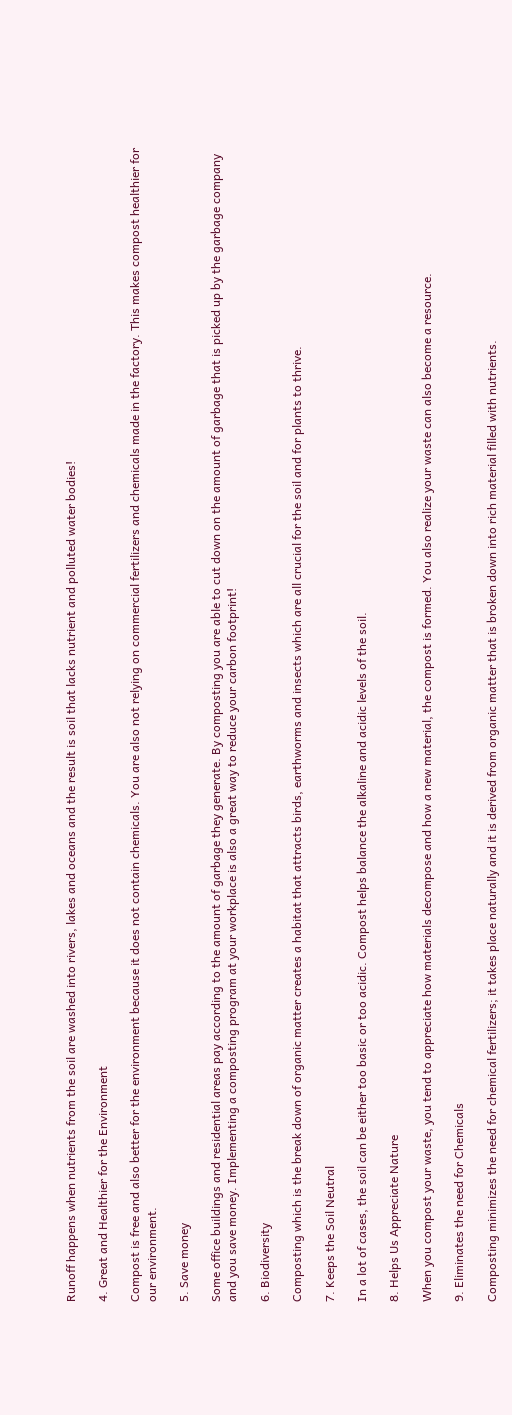Runoff happens when nutrients from the soil are washed into rivers, lakes and oceans and the result is soil that lacks nutrient and polluted water bodies!

4. Great and Healthier for the Environment

Compost is free and also better for the environment because it does not contain chemicals. You are also not relying on commercial fertilizers and chemicals made in the factory. This makes compost healthier for our environment.

5. Save money

Some office buildings and residential areas pay according to the amount of garbage they generate. By composting you are able to cut down on the amount of garbage that is picked up by the garbage company and you save money. Implementing a composting program at your workplace is also a great way to reduce your carbon footprint!

6. Biodiversity

Composting which is the break down of organic matter creates a habitat that attracts birds, earthworms and insects which are all crucial for the soil and for plants to thrive.

7. Keeps the Soil Neutral

In a lot of cases, the soil can be either too basic or too acidic. Compost helps balance the alkaline and acidic levels of the soil.

8. Helps Us Appreciate Nature

When you compost your waste, you tend to appreciate how materials decompose and how a new material, the compost is formed. You also realize your waste can also become a resource.

9. Eliminates the need for Chemicals

Composting minimizes the need for chemical fertilizers; it takes place naturally and it is derived from organic matter that is broken down into rich material filled with nutrients.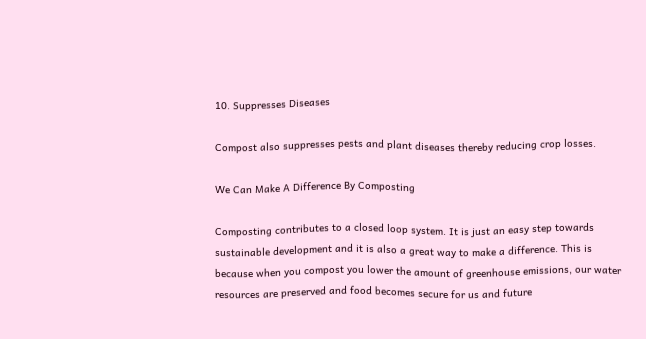10. Suppresses Diseases

Compost also suppresses pests and plant diseases thereby reducing crop losses.

We Can Make A Difference By Composting

Composting contributes to a closed loop system. It is just an easy step towards sustainable development and it is also a great way to make a difference. This is because when you compost you lower the amount of greenhouse emissions, our water resources are preserved and food becomes secure for us and future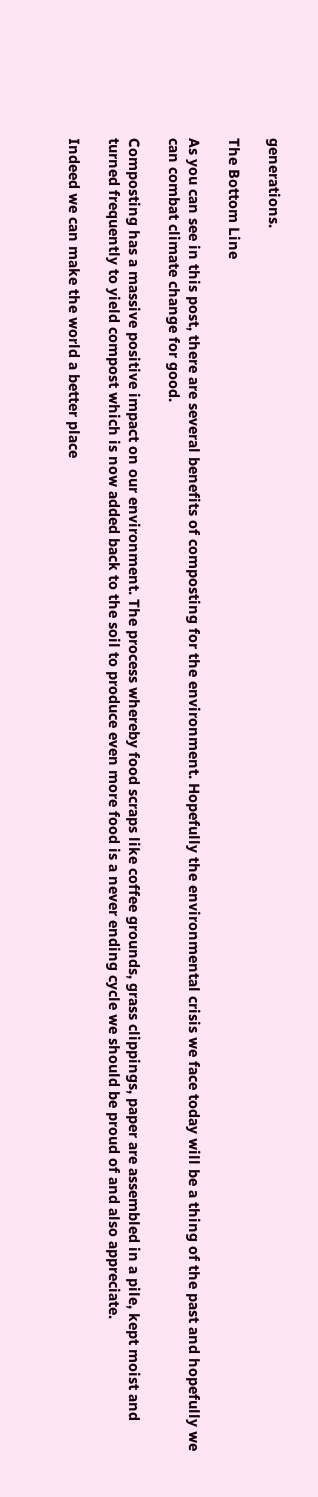generations.

The Bottom Line

As you can see in this post, there are several benefits of composting for the environment. Hopefully the environmental crisis we face today will be a thing of the past and hopefully we can combat climate change for good.

Composting has a massive positive impact on our environment. The process whereby food scraps like coffee grounds, grass clippings, paper are assembled in a pile, kept moist and turned frequently to yield compost which is now added back to the soil to produce even more food is a never ending cycle we should be proud of and also appreciate.

Indeed we can make the world a better place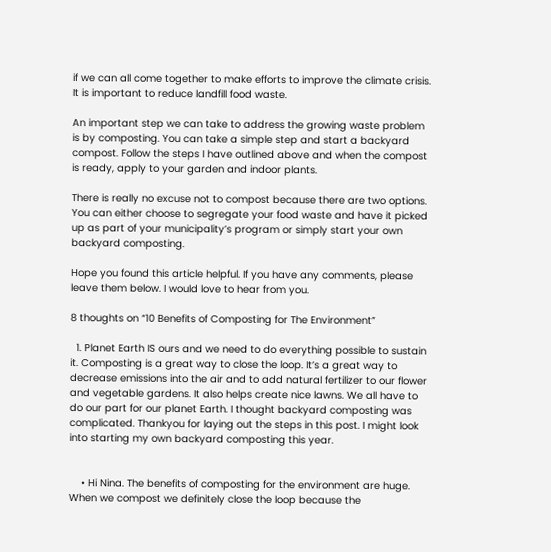if we can all come together to make efforts to improve the climate crisis. It is important to reduce landfill food waste.

An important step we can take to address the growing waste problem is by composting. You can take a simple step and start a backyard compost. Follow the steps I have outlined above and when the compost is ready, apply to your garden and indoor plants.

There is really no excuse not to compost because there are two options. You can either choose to segregate your food waste and have it picked up as part of your municipality’s program or simply start your own backyard composting.

Hope you found this article helpful. If you have any comments, please leave them below. I would love to hear from you.

8 thoughts on “10 Benefits of Composting for The Environment”

  1. Planet Earth IS ours and we need to do everything possible to sustain it. Composting is a great way to close the loop. It’s a great way to decrease emissions into the air and to add natural fertilizer to our flower and vegetable gardens. It also helps create nice lawns. We all have to do our part for our planet Earth. I thought backyard composting was complicated. Thankyou for laying out the steps in this post. I might look into starting my own backyard composting this year.


    • Hi Nina. The benefits of composting for the environment are huge. When we compost we definitely close the loop because the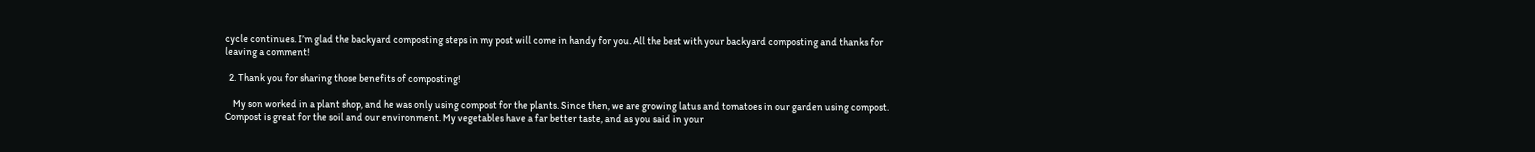cycle continues. I’m glad the backyard composting steps in my post will come in handy for you. All the best with your backyard composting and thanks for leaving a comment!

  2. Thank you for sharing those benefits of composting!

    My son worked in a plant shop, and he was only using compost for the plants. Since then, we are growing latus and tomatoes in our garden using compost. Compost is great for the soil and our environment. My vegetables have a far better taste, and as you said in your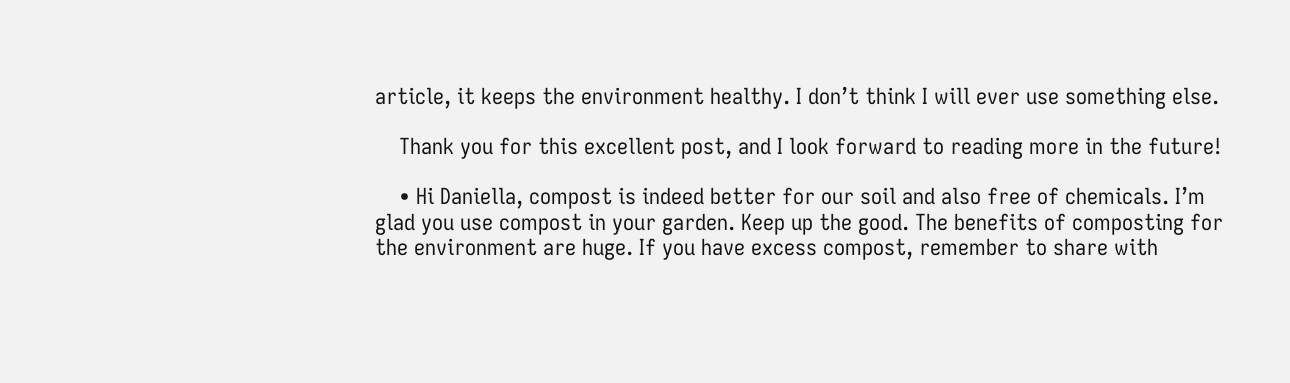article, it keeps the environment healthy. I don’t think I will ever use something else.

    Thank you for this excellent post, and I look forward to reading more in the future!

    • Hi Daniella, compost is indeed better for our soil and also free of chemicals. I’m glad you use compost in your garden. Keep up the good. The benefits of composting for the environment are huge. If you have excess compost, remember to share with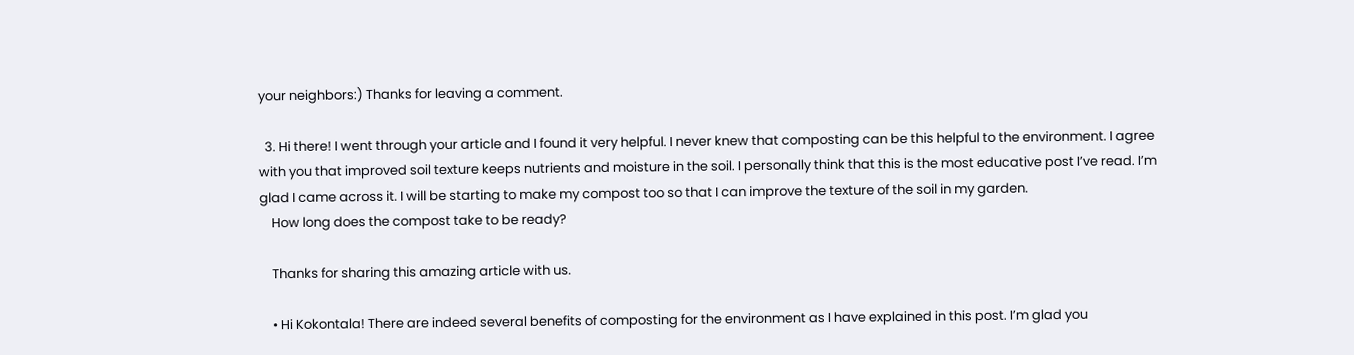your neighbors:) Thanks for leaving a comment.

  3. Hi there! I went through your article and I found it very helpful. I never knew that composting can be this helpful to the environment. I agree with you that improved soil texture keeps nutrients and moisture in the soil. I personally think that this is the most educative post I’ve read. I’m glad I came across it. I will be starting to make my compost too so that I can improve the texture of the soil in my garden.
    How long does the compost take to be ready?

    Thanks for sharing this amazing article with us.

    • Hi Kokontala! There are indeed several benefits of composting for the environment as I have explained in this post. I’m glad you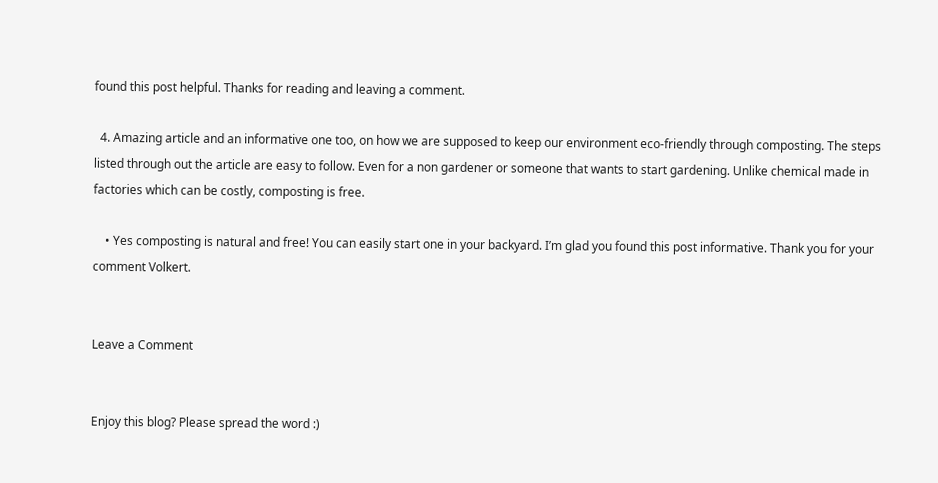found this post helpful. Thanks for reading and leaving a comment.

  4. Amazing article and an informative one too, on how we are supposed to keep our environment eco-friendly through composting. The steps listed through out the article are easy to follow. Even for a non gardener or someone that wants to start gardening. Unlike chemical made in factories which can be costly, composting is free.

    • Yes composting is natural and free! You can easily start one in your backyard. I’m glad you found this post informative. Thank you for your comment Volkert.


Leave a Comment


Enjoy this blog? Please spread the word :)